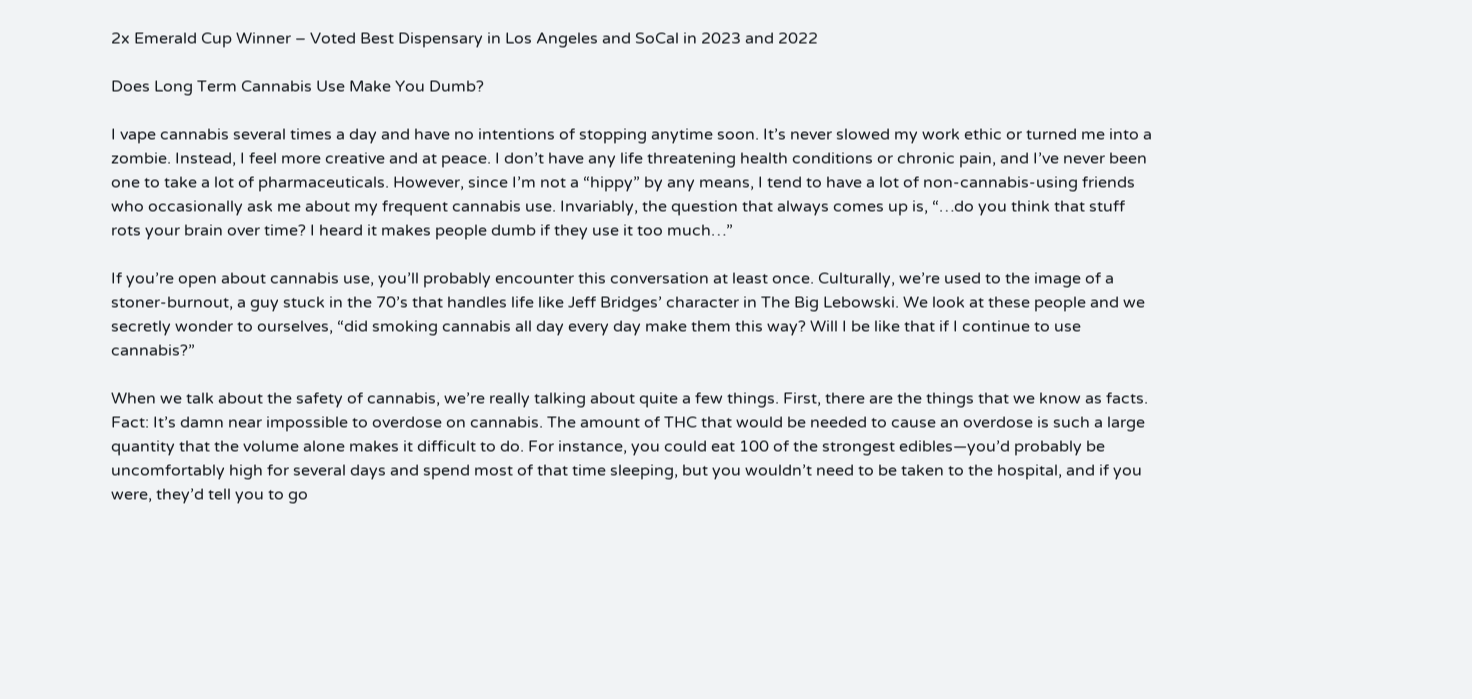2x Emerald Cup Winner – Voted Best Dispensary in Los Angeles and SoCal in 2023 and 2022

Does Long Term Cannabis Use Make You Dumb?

I vape cannabis several times a day and have no intentions of stopping anytime soon. It’s never slowed my work ethic or turned me into a zombie. Instead, I feel more creative and at peace. I don’t have any life threatening health conditions or chronic pain, and I’ve never been one to take a lot of pharmaceuticals. However, since I’m not a “hippy” by any means, I tend to have a lot of non-cannabis-using friends who occasionally ask me about my frequent cannabis use. Invariably, the question that always comes up is, “…do you think that stuff rots your brain over time? I heard it makes people dumb if they use it too much…”

If you’re open about cannabis use, you’ll probably encounter this conversation at least once. Culturally, we’re used to the image of a stoner-burnout, a guy stuck in the 70’s that handles life like Jeff Bridges’ character in The Big Lebowski. We look at these people and we secretly wonder to ourselves, “did smoking cannabis all day every day make them this way? Will I be like that if I continue to use cannabis?”

When we talk about the safety of cannabis, we’re really talking about quite a few things. First, there are the things that we know as facts. Fact: It’s damn near impossible to overdose on cannabis. The amount of THC that would be needed to cause an overdose is such a large quantity that the volume alone makes it difficult to do. For instance, you could eat 100 of the strongest edibles—you’d probably be uncomfortably high for several days and spend most of that time sleeping, but you wouldn’t need to be taken to the hospital, and if you were, they’d tell you to go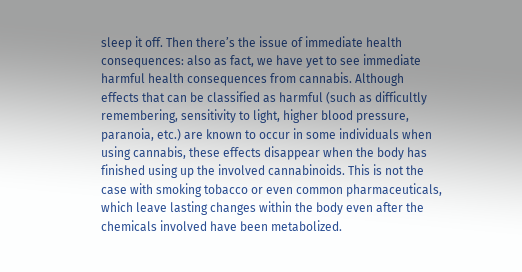sleep it off. Then there’s the issue of immediate health consequences: also as fact, we have yet to see immediate harmful health consequences from cannabis. Although effects that can be classified as harmful (such as difficultly remembering, sensitivity to light, higher blood pressure, paranoia, etc.) are known to occur in some individuals when using cannabis, these effects disappear when the body has finished using up the involved cannabinoids. This is not the case with smoking tobacco or even common pharmaceuticals, which leave lasting changes within the body even after the chemicals involved have been metabolized.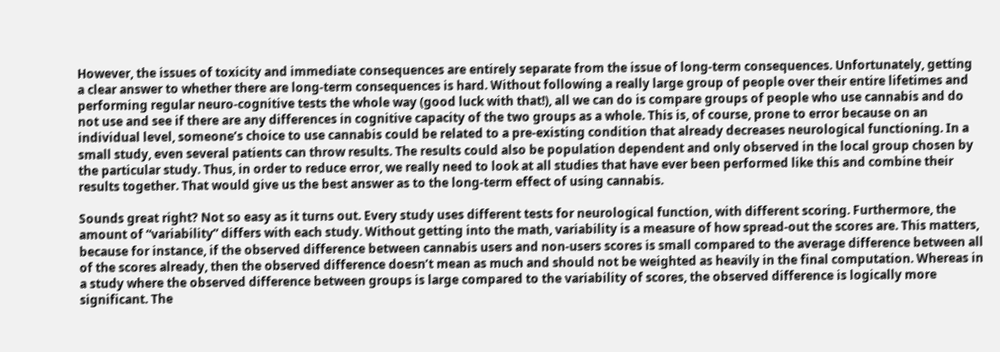However, the issues of toxicity and immediate consequences are entirely separate from the issue of long-term consequences. Unfortunately, getting a clear answer to whether there are long-term consequences is hard. Without following a really large group of people over their entire lifetimes and performing regular neuro-cognitive tests the whole way (good luck with that!), all we can do is compare groups of people who use cannabis and do not use and see if there are any differences in cognitive capacity of the two groups as a whole. This is, of course, prone to error because on an individual level, someone’s choice to use cannabis could be related to a pre-existing condition that already decreases neurological functioning. In a small study, even several patients can throw results. The results could also be population dependent and only observed in the local group chosen by the particular study. Thus, in order to reduce error, we really need to look at all studies that have ever been performed like this and combine their results together. That would give us the best answer as to the long-term effect of using cannabis.

Sounds great right? Not so easy as it turns out. Every study uses different tests for neurological function, with different scoring. Furthermore, the amount of “variability” differs with each study. Without getting into the math, variability is a measure of how spread-out the scores are. This matters, because for instance, if the observed difference between cannabis users and non-users scores is small compared to the average difference between all of the scores already, then the observed difference doesn’t mean as much and should not be weighted as heavily in the final computation. Whereas in a study where the observed difference between groups is large compared to the variability of scores, the observed difference is logically more significant. The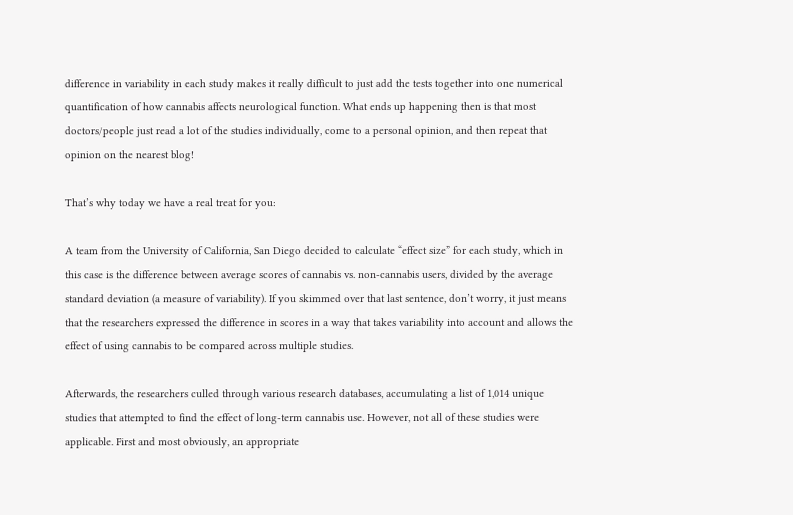difference in variability in each study makes it really difficult to just add the tests together into one numerical quantification of how cannabis affects neurological function. What ends up happening then is that most doctors/people just read a lot of the studies individually, come to a personal opinion, and then repeat that opinion on the nearest blog!

That’s why today we have a real treat for you:

A team from the University of California, San Diego decided to calculate “effect size” for each study, which in this case is the difference between average scores of cannabis vs. non-cannabis users, divided by the average standard deviation (a measure of variability). If you skimmed over that last sentence, don’t worry, it just means that the researchers expressed the difference in scores in a way that takes variability into account and allows the effect of using cannabis to be compared across multiple studies.

Afterwards, the researchers culled through various research databases, accumulating a list of 1,014 unique studies that attempted to find the effect of long-term cannabis use. However, not all of these studies were applicable. First and most obviously, an appropriate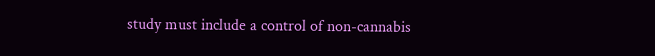study must include a control of non-cannabis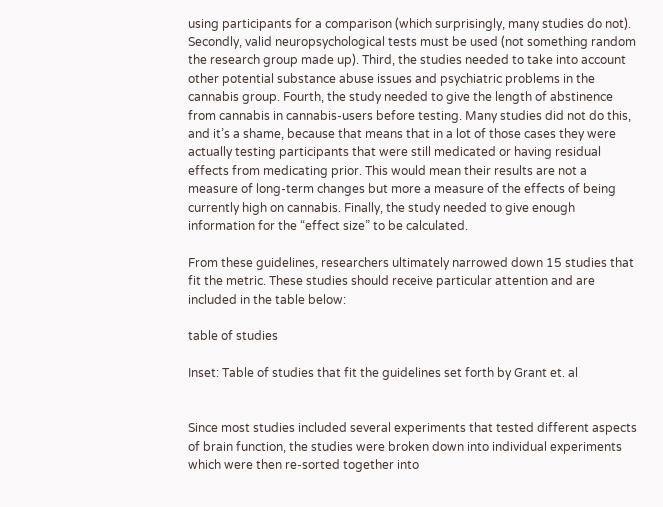using participants for a comparison (which surprisingly, many studies do not). Secondly, valid neuropsychological tests must be used (not something random the research group made up). Third, the studies needed to take into account other potential substance abuse issues and psychiatric problems in the cannabis group. Fourth, the study needed to give the length of abstinence from cannabis in cannabis-users before testing. Many studies did not do this, and it’s a shame, because that means that in a lot of those cases they were actually testing participants that were still medicated or having residual effects from medicating prior. This would mean their results are not a measure of long-term changes but more a measure of the effects of being currently high on cannabis. Finally, the study needed to give enough information for the “effect size” to be calculated.

From these guidelines, researchers ultimately narrowed down 15 studies that fit the metric. These studies should receive particular attention and are included in the table below:

table of studies

Inset: Table of studies that fit the guidelines set forth by Grant et. al


Since most studies included several experiments that tested different aspects of brain function, the studies were broken down into individual experiments which were then re-sorted together into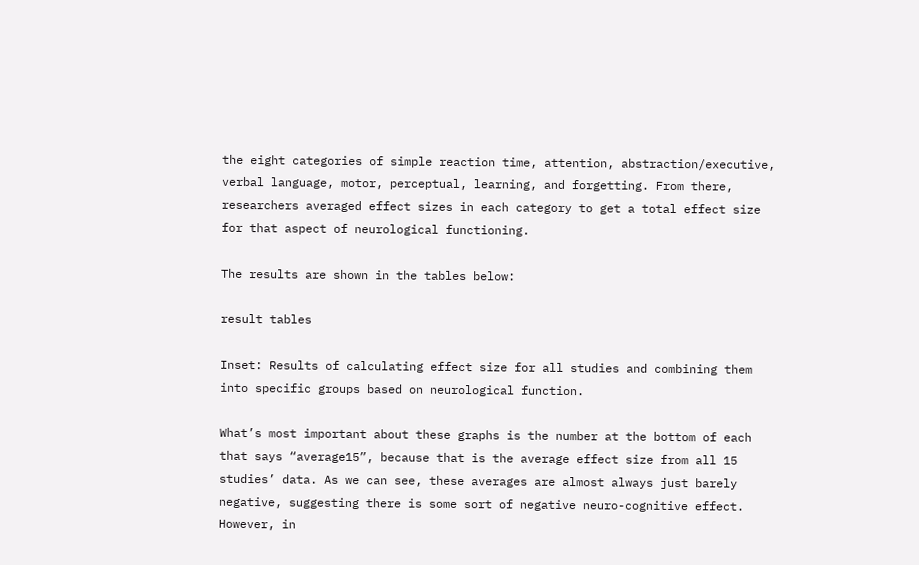the eight categories of simple reaction time, attention, abstraction/executive, verbal language, motor, perceptual, learning, and forgetting. From there, researchers averaged effect sizes in each category to get a total effect size for that aspect of neurological functioning.

The results are shown in the tables below:

result tables

Inset: Results of calculating effect size for all studies and combining them into specific groups based on neurological function.

What’s most important about these graphs is the number at the bottom of each that says “average15”, because that is the average effect size from all 15 studies’ data. As we can see, these averages are almost always just barely negative, suggesting there is some sort of negative neuro-cognitive effect. However, in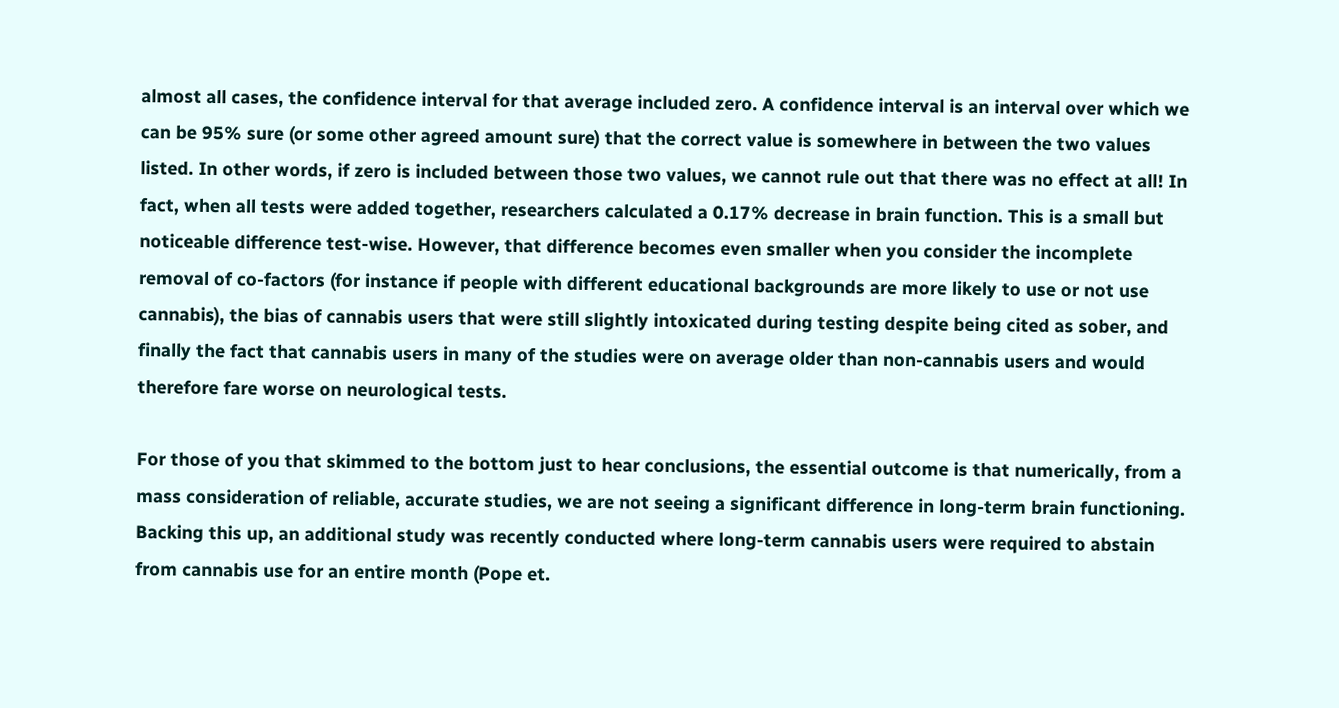almost all cases, the confidence interval for that average included zero. A confidence interval is an interval over which we can be 95% sure (or some other agreed amount sure) that the correct value is somewhere in between the two values listed. In other words, if zero is included between those two values, we cannot rule out that there was no effect at all! In fact, when all tests were added together, researchers calculated a 0.17% decrease in brain function. This is a small but noticeable difference test-wise. However, that difference becomes even smaller when you consider the incomplete removal of co-factors (for instance if people with different educational backgrounds are more likely to use or not use cannabis), the bias of cannabis users that were still slightly intoxicated during testing despite being cited as sober, and finally the fact that cannabis users in many of the studies were on average older than non-cannabis users and would therefore fare worse on neurological tests.

For those of you that skimmed to the bottom just to hear conclusions, the essential outcome is that numerically, from a mass consideration of reliable, accurate studies, we are not seeing a significant difference in long-term brain functioning. Backing this up, an additional study was recently conducted where long-term cannabis users were required to abstain from cannabis use for an entire month (Pope et.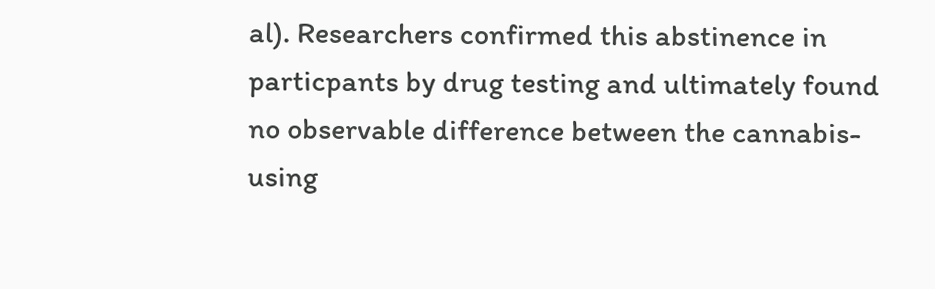al). Researchers confirmed this abstinence in particpants by drug testing and ultimately found no observable difference between the cannabis-using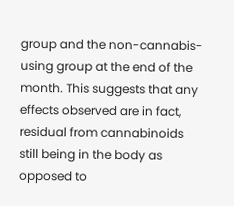group and the non-cannabis-using group at the end of the month. This suggests that any effects observed are in fact, residual from cannabinoids still being in the body as opposed to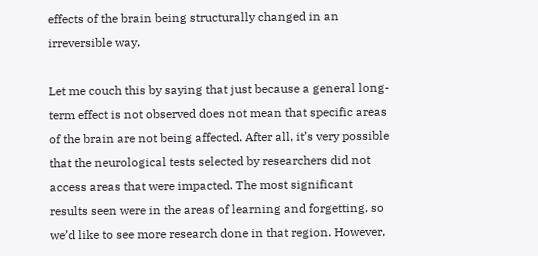effects of the brain being structurally changed in an irreversible way.

Let me couch this by saying that just because a general long-term effect is not observed does not mean that specific areas of the brain are not being affected. After all, it’s very possible that the neurological tests selected by researchers did not access areas that were impacted. The most significant results seen were in the areas of learning and forgetting, so we’d like to see more research done in that region. However,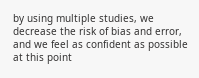by using multiple studies, we decrease the risk of bias and error, and we feel as confident as possible at this point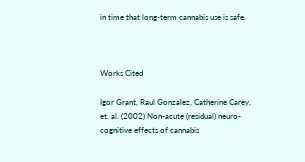in time that long-term cannabis use is safe.



Works Cited

Igor Grant, Raul Gonzalez, Catherine Carey, et. al. (2002) Non-acute (residual) neuro-cognitive effects of cannabis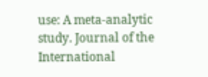use: A meta-analytic study. Journal of the International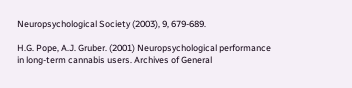Neuropsychological Society (2003), 9, 679-689.

H.G. Pope, A.J. Gruber. (2001) Neuropsychological performance in long-term cannabis users. Archives of General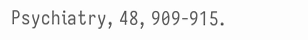Psychiatry, 48, 909-915.